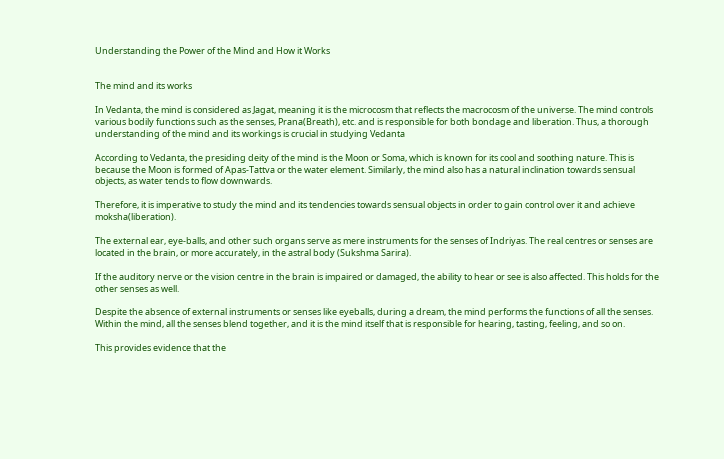Understanding the Power of the Mind and How it Works


The mind and its works

In Vedanta, the mind is considered as Jagat, meaning it is the microcosm that reflects the macrocosm of the universe. The mind controls various bodily functions such as the senses, Prana(Breath), etc. and is responsible for both bondage and liberation. Thus, a thorough understanding of the mind and its workings is crucial in studying Vedanta

According to Vedanta, the presiding deity of the mind is the Moon or Soma, which is known for its cool and soothing nature. This is because the Moon is formed of Apas-Tattva or the water element. Similarly, the mind also has a natural inclination towards sensual objects, as water tends to flow downwards.

Therefore, it is imperative to study the mind and its tendencies towards sensual objects in order to gain control over it and achieve moksha(liberation).

The external ear, eye-balls, and other such organs serve as mere instruments for the senses of Indriyas. The real centres or senses are located in the brain, or more accurately, in the astral body (Sukshma Sarira).

If the auditory nerve or the vision centre in the brain is impaired or damaged, the ability to hear or see is also affected. This holds for the other senses as well.

Despite the absence of external instruments or senses like eyeballs, during a dream, the mind performs the functions of all the senses. Within the mind, all the senses blend together, and it is the mind itself that is responsible for hearing, tasting, feeling, and so on.

This provides evidence that the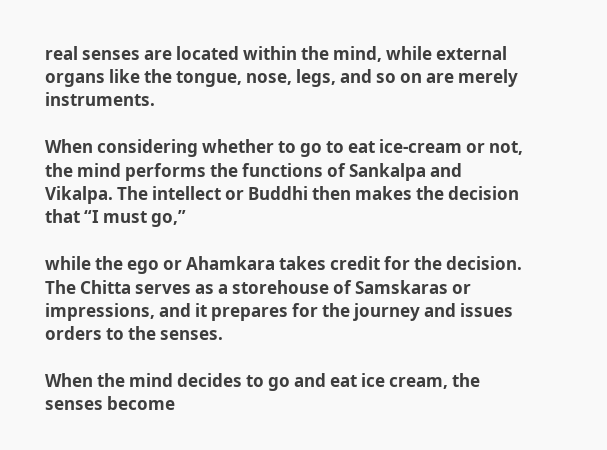real senses are located within the mind, while external organs like the tongue, nose, legs, and so on are merely instruments.

When considering whether to go to eat ice-cream or not, the mind performs the functions of Sankalpa and Vikalpa. The intellect or Buddhi then makes the decision that “I must go,”

while the ego or Ahamkara takes credit for the decision. The Chitta serves as a storehouse of Samskaras or impressions, and it prepares for the journey and issues orders to the senses.

When the mind decides to go and eat ice cream, the senses become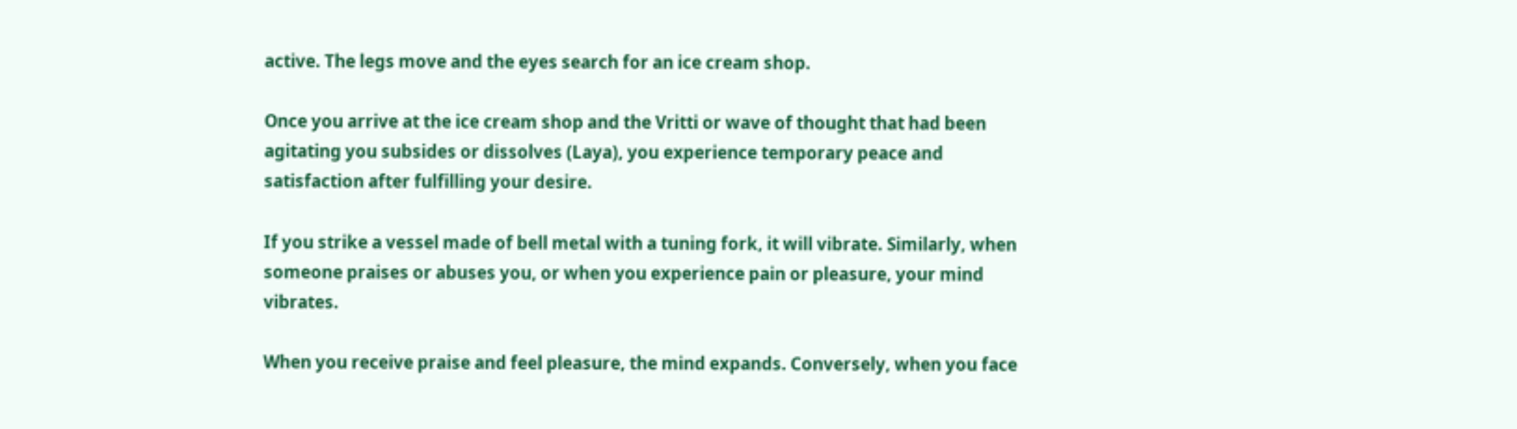active. The legs move and the eyes search for an ice cream shop.

Once you arrive at the ice cream shop and the Vritti or wave of thought that had been agitating you subsides or dissolves (Laya), you experience temporary peace and satisfaction after fulfilling your desire.

If you strike a vessel made of bell metal with a tuning fork, it will vibrate. Similarly, when someone praises or abuses you, or when you experience pain or pleasure, your mind vibrates.

When you receive praise and feel pleasure, the mind expands. Conversely, when you face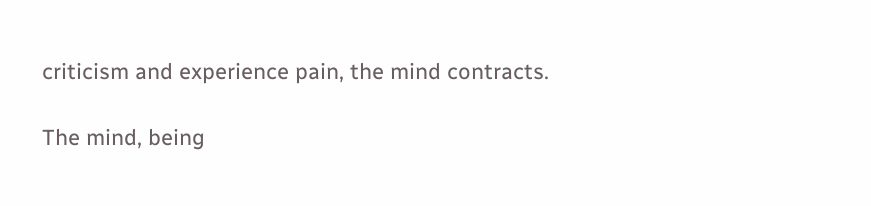criticism and experience pain, the mind contracts.

The mind, being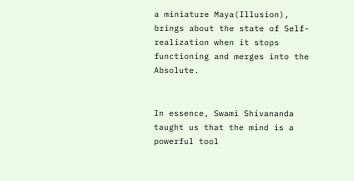a miniature Maya(Illusion), brings about the state of Self-realization when it stops functioning and merges into the Absolute.


In essence, Swami Shivananda taught us that the mind is a powerful tool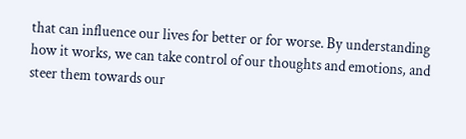that can influence our lives for better or for worse. By understanding how it works, we can take control of our thoughts and emotions, and steer them towards our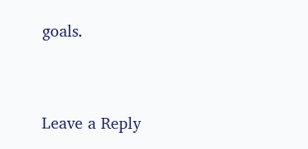goals.


Leave a Reply